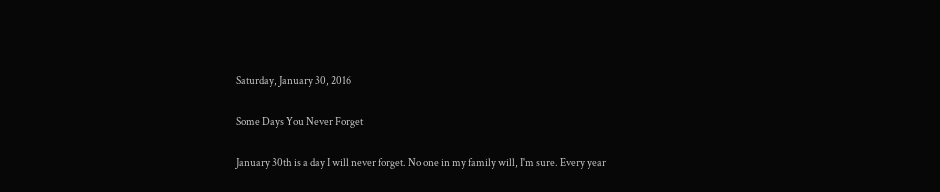Saturday, January 30, 2016

Some Days You Never Forget

January 30th is a day I will never forget. No one in my family will, I'm sure. Every year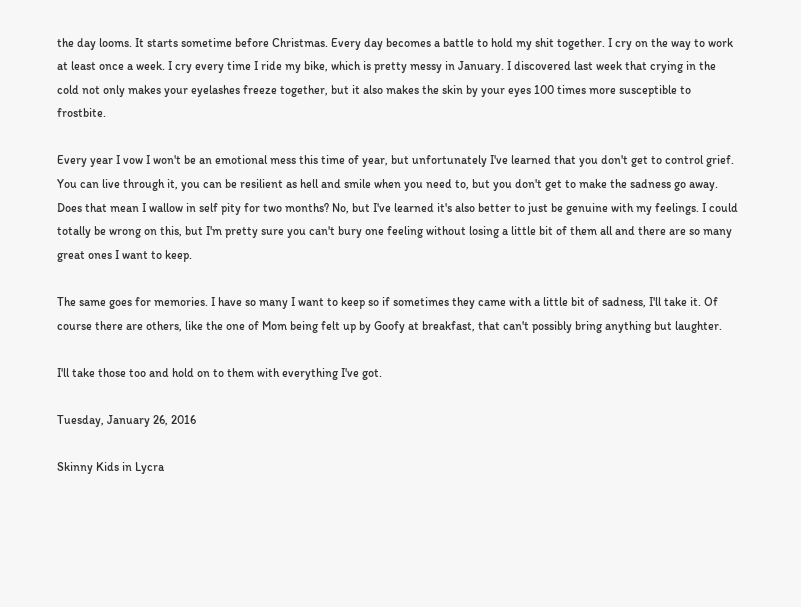the day looms. It starts sometime before Christmas. Every day becomes a battle to hold my shit together. I cry on the way to work at least once a week. I cry every time I ride my bike, which is pretty messy in January. I discovered last week that crying in the cold not only makes your eyelashes freeze together, but it also makes the skin by your eyes 100 times more susceptible to frostbite.

Every year I vow I won't be an emotional mess this time of year, but unfortunately I've learned that you don't get to control grief. You can live through it, you can be resilient as hell and smile when you need to, but you don't get to make the sadness go away. Does that mean I wallow in self pity for two months? No, but I've learned it's also better to just be genuine with my feelings. I could totally be wrong on this, but I'm pretty sure you can't bury one feeling without losing a little bit of them all and there are so many great ones I want to keep.

The same goes for memories. I have so many I want to keep so if sometimes they came with a little bit of sadness, I'll take it. Of course there are others, like the one of Mom being felt up by Goofy at breakfast, that can't possibly bring anything but laughter.

I'll take those too and hold on to them with everything I've got.

Tuesday, January 26, 2016

Skinny Kids in Lycra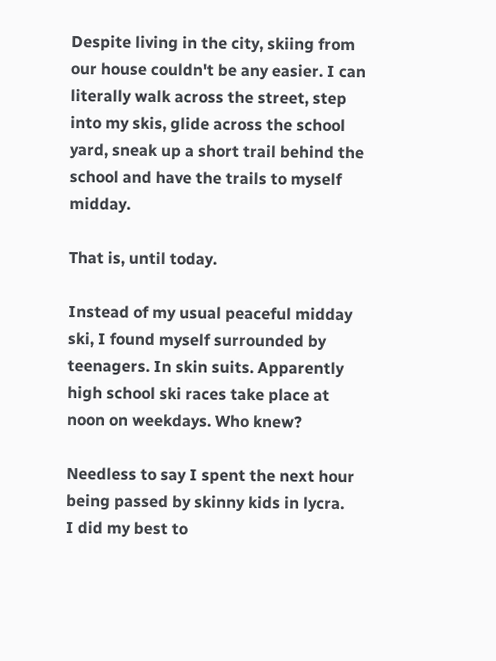Despite living in the city, skiing from our house couldn't be any easier. I can literally walk across the street, step into my skis, glide across the school yard, sneak up a short trail behind the school and have the trails to myself midday.

That is, until today.

Instead of my usual peaceful midday ski, I found myself surrounded by teenagers. In skin suits. Apparently high school ski races take place at noon on weekdays. Who knew?

Needless to say I spent the next hour being passed by skinny kids in lycra.
I did my best to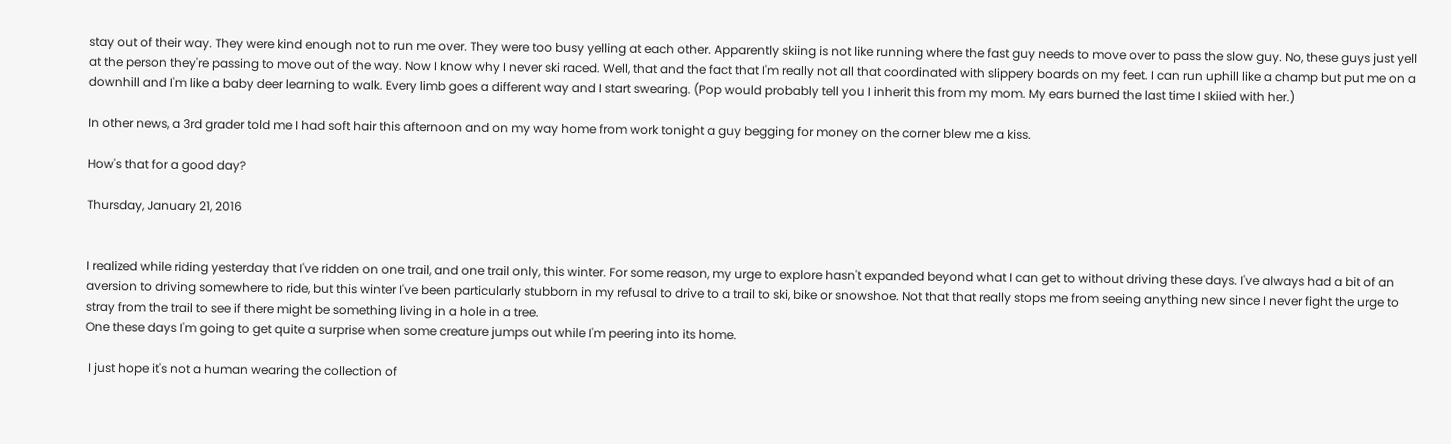stay out of their way. They were kind enough not to run me over. They were too busy yelling at each other. Apparently skiing is not like running where the fast guy needs to move over to pass the slow guy. No, these guys just yell at the person they're passing to move out of the way. Now I know why I never ski raced. Well, that and the fact that I'm really not all that coordinated with slippery boards on my feet. I can run uphill like a champ but put me on a downhill and I'm like a baby deer learning to walk. Every limb goes a different way and I start swearing. (Pop would probably tell you I inherit this from my mom. My ears burned the last time I skiied with her.)

In other news, a 3rd grader told me I had soft hair this afternoon and on my way home from work tonight a guy begging for money on the corner blew me a kiss.

How's that for a good day?

Thursday, January 21, 2016


I realized while riding yesterday that I've ridden on one trail, and one trail only, this winter. For some reason, my urge to explore hasn't expanded beyond what I can get to without driving these days. I've always had a bit of an aversion to driving somewhere to ride, but this winter I've been particularly stubborn in my refusal to drive to a trail to ski, bike or snowshoe. Not that that really stops me from seeing anything new since I never fight the urge to stray from the trail to see if there might be something living in a hole in a tree.
One these days I'm going to get quite a surprise when some creature jumps out while I'm peering into its home.

 I just hope it's not a human wearing the collection of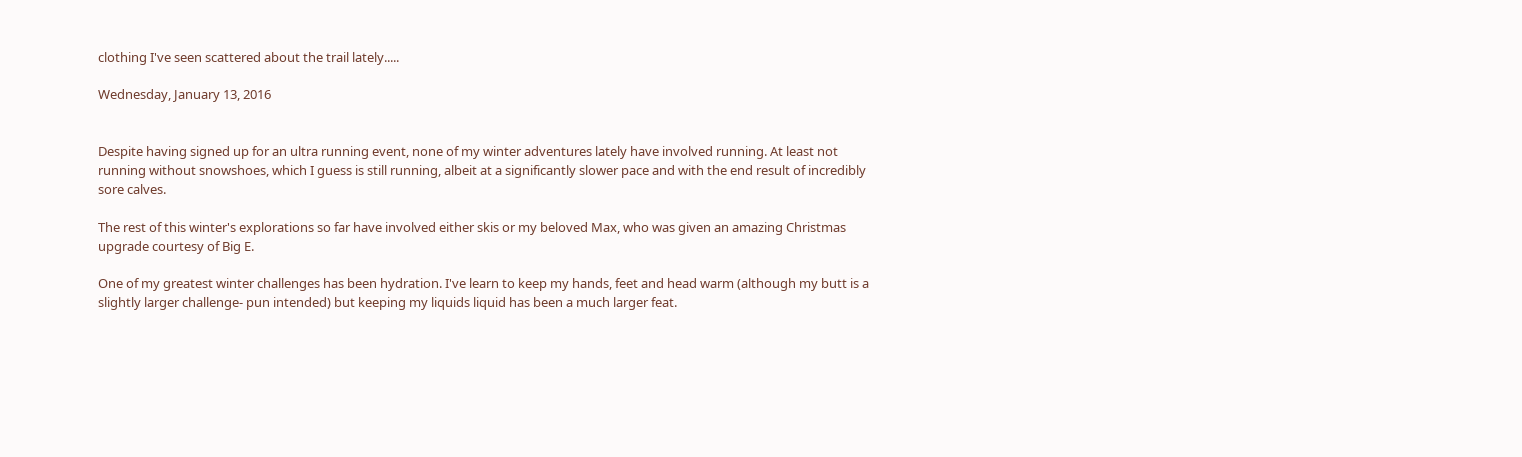clothing I've seen scattered about the trail lately.....

Wednesday, January 13, 2016


Despite having signed up for an ultra running event, none of my winter adventures lately have involved running. At least not running without snowshoes, which I guess is still running, albeit at a significantly slower pace and with the end result of incredibly sore calves.

The rest of this winter's explorations so far have involved either skis or my beloved Max, who was given an amazing Christmas upgrade courtesy of Big E.

One of my greatest winter challenges has been hydration. I've learn to keep my hands, feet and head warm (although my butt is a slightly larger challenge- pun intended) but keeping my liquids liquid has been a much larger feat.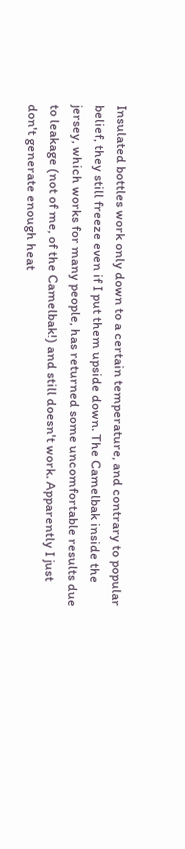Insulated bottles work only down to a certain temperature, and contrary to popular belief, they still freeze even if I put them upside down. The Camelbak inside the jersey, which works for many people, has returned some uncomfortable results due to leakage (not of me, of the Camelbak!) and still doesn't work. Apparently I just don't generate enough heat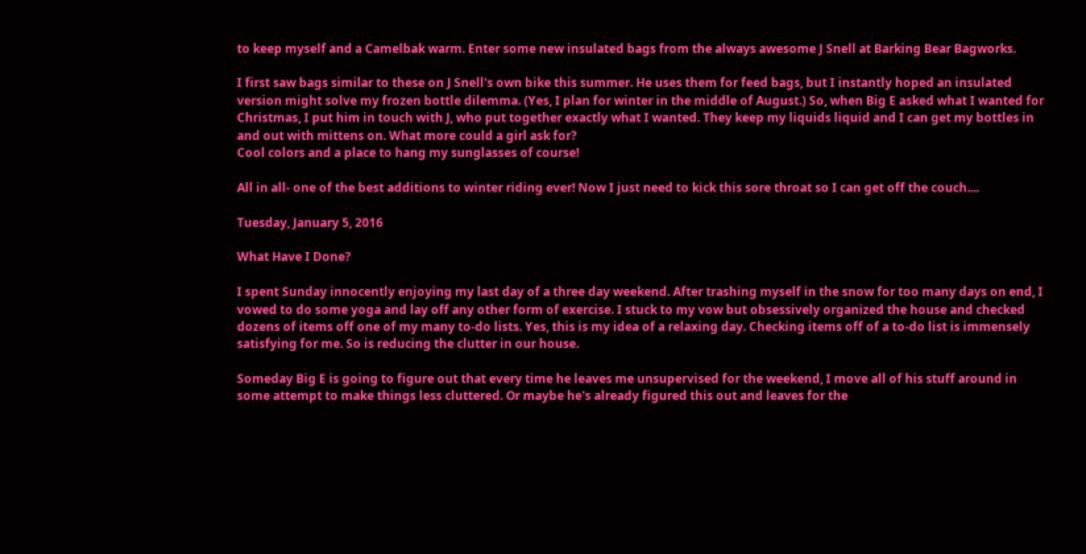to keep myself and a Camelbak warm. Enter some new insulated bags from the always awesome J Snell at Barking Bear Bagworks.

I first saw bags similar to these on J Snell's own bike this summer. He uses them for feed bags, but I instantly hoped an insulated version might solve my frozen bottle dilemma. (Yes, I plan for winter in the middle of August.) So, when Big E asked what I wanted for Christmas, I put him in touch with J, who put together exactly what I wanted. They keep my liquids liquid and I can get my bottles in and out with mittens on. What more could a girl ask for?
Cool colors and a place to hang my sunglasses of course!

All in all- one of the best additions to winter riding ever! Now I just need to kick this sore throat so I can get off the couch....

Tuesday, January 5, 2016

What Have I Done?

I spent Sunday innocently enjoying my last day of a three day weekend. After trashing myself in the snow for too many days on end, I vowed to do some yoga and lay off any other form of exercise. I stuck to my vow but obsessively organized the house and checked dozens of items off one of my many to-do lists. Yes, this is my idea of a relaxing day. Checking items off of a to-do list is immensely satisfying for me. So is reducing the clutter in our house.

Someday Big E is going to figure out that every time he leaves me unsupervised for the weekend, I move all of his stuff around in some attempt to make things less cluttered. Or maybe he's already figured this out and leaves for the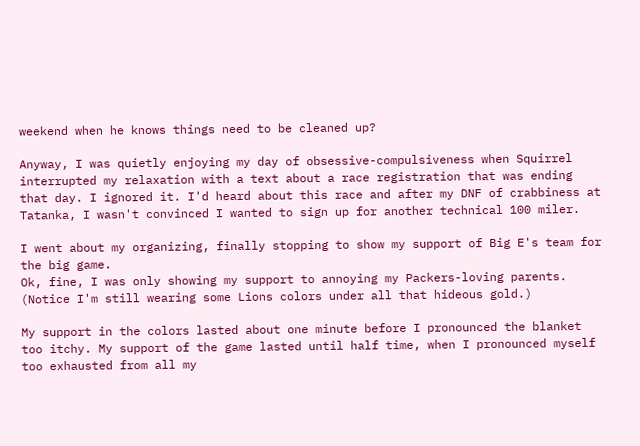weekend when he knows things need to be cleaned up?

Anyway, I was quietly enjoying my day of obsessive-compulsiveness when Squirrel interrupted my relaxation with a text about a race registration that was ending that day. I ignored it. I'd heard about this race and after my DNF of crabbiness at Tatanka, I wasn't convinced I wanted to sign up for another technical 100 miler.

I went about my organizing, finally stopping to show my support of Big E's team for the big game.
Ok, fine, I was only showing my support to annoying my Packers-loving parents. (Notice I'm still wearing some Lions colors under all that hideous gold.)

My support in the colors lasted about one minute before I pronounced the blanket too itchy. My support of the game lasted until half time, when I pronounced myself too exhausted from all my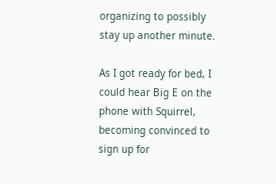organizing to possibly stay up another minute.

As I got ready for bed, I could hear Big E on the phone with Squirrel, becoming convinced to sign up for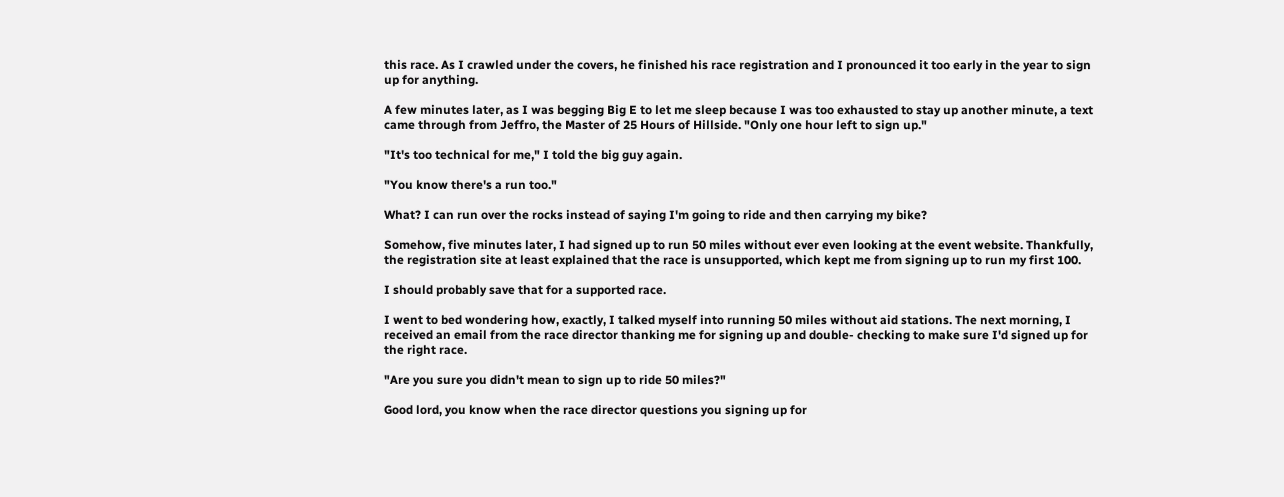this race. As I crawled under the covers, he finished his race registration and I pronounced it too early in the year to sign up for anything.

A few minutes later, as I was begging Big E to let me sleep because I was too exhausted to stay up another minute, a text came through from Jeffro, the Master of 25 Hours of Hillside. "Only one hour left to sign up."

"It's too technical for me," I told the big guy again.

"You know there's a run too."

What? I can run over the rocks instead of saying I'm going to ride and then carrying my bike?

Somehow, five minutes later, I had signed up to run 50 miles without ever even looking at the event website. Thankfully, the registration site at least explained that the race is unsupported, which kept me from signing up to run my first 100.

I should probably save that for a supported race.

I went to bed wondering how, exactly, I talked myself into running 50 miles without aid stations. The next morning, I received an email from the race director thanking me for signing up and double- checking to make sure I'd signed up for the right race.

"Are you sure you didn't mean to sign up to ride 50 miles?"

Good lord, you know when the race director questions you signing up for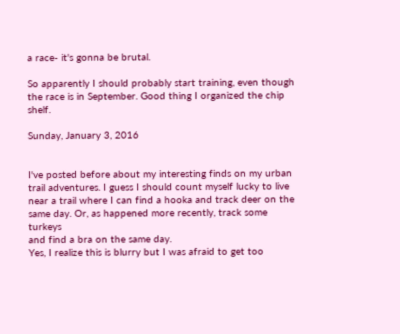a race- it's gonna be brutal.

So apparently I should probably start training, even though the race is in September. Good thing I organized the chip shelf.

Sunday, January 3, 2016


I've posted before about my interesting finds on my urban trail adventures. I guess I should count myself lucky to live near a trail where I can find a hooka and track deer on the same day. Or, as happened more recently, track some turkeys
and find a bra on the same day.
Yes, I realize this is blurry but I was afraid to get too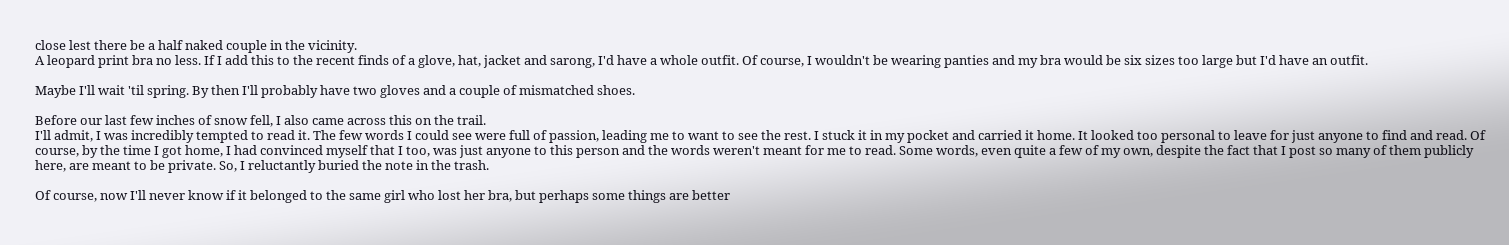close lest there be a half naked couple in the vicinity.
A leopard print bra no less. If I add this to the recent finds of a glove, hat, jacket and sarong, I'd have a whole outfit. Of course, I wouldn't be wearing panties and my bra would be six sizes too large but I'd have an outfit.

Maybe I'll wait 'til spring. By then I'll probably have two gloves and a couple of mismatched shoes.

Before our last few inches of snow fell, I also came across this on the trail.
I'll admit, I was incredibly tempted to read it. The few words I could see were full of passion, leading me to want to see the rest. I stuck it in my pocket and carried it home. It looked too personal to leave for just anyone to find and read. Of course, by the time I got home, I had convinced myself that I too, was just anyone to this person and the words weren't meant for me to read. Some words, even quite a few of my own, despite the fact that I post so many of them publicly here, are meant to be private. So, I reluctantly buried the note in the trash.

Of course, now I'll never know if it belonged to the same girl who lost her bra, but perhaps some things are better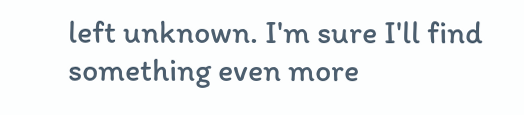left unknown. I'm sure I'll find something even more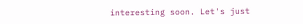interesting soon. Let's just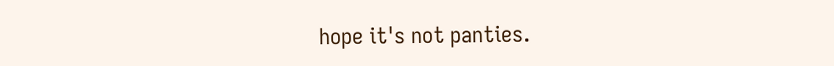hope it's not panties.